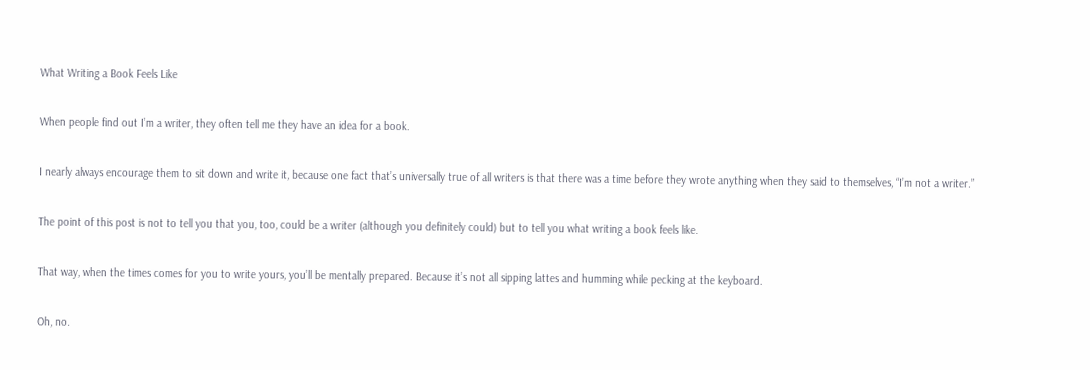What Writing a Book Feels Like

When people find out I’m a writer, they often tell me they have an idea for a book.

I nearly always encourage them to sit down and write it, because one fact that’s universally true of all writers is that there was a time before they wrote anything when they said to themselves, “I’m not a writer.”

The point of this post is not to tell you that you, too, could be a writer (although you definitely could) but to tell you what writing a book feels like.

That way, when the times comes for you to write yours, you’ll be mentally prepared. Because it’s not all sipping lattes and humming while pecking at the keyboard.

Oh, no.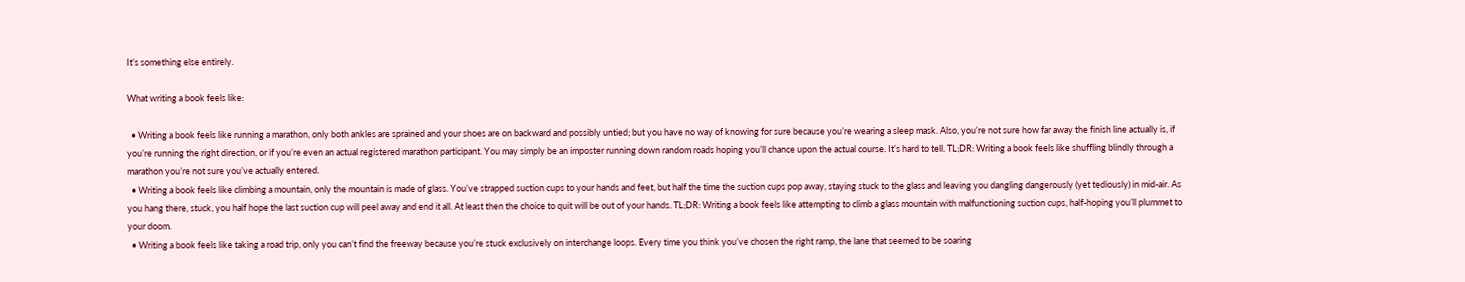It’s something else entirely.

What writing a book feels like:

  • Writing a book feels like running a marathon, only both ankles are sprained and your shoes are on backward and possibly untied; but you have no way of knowing for sure because you’re wearing a sleep mask. Also, you’re not sure how far away the finish line actually is, if you’re running the right direction, or if you’re even an actual registered marathon participant. You may simply be an imposter running down random roads hoping you’ll chance upon the actual course. It’s hard to tell. TL;DR: Writing a book feels like shuffling blindly through a marathon you’re not sure you’ve actually entered.
  • Writing a book feels like climbing a mountain, only the mountain is made of glass. You’ve strapped suction cups to your hands and feet, but half the time the suction cups pop away, staying stuck to the glass and leaving you dangling dangerously (yet tediously) in mid-air. As you hang there, stuck, you half hope the last suction cup will peel away and end it all. At least then the choice to quit will be out of your hands. TL;DR: Writing a book feels like attempting to climb a glass mountain with malfunctioning suction cups, half-hoping you’ll plummet to your doom.
  • Writing a book feels like taking a road trip, only you can’t find the freeway because you’re stuck exclusively on interchange loops. Every time you think you’ve chosen the right ramp, the lane that seemed to be soaring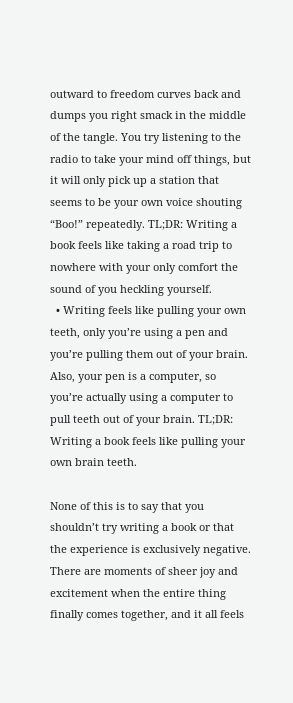outward to freedom curves back and dumps you right smack in the middle of the tangle. You try listening to the radio to take your mind off things, but it will only pick up a station that seems to be your own voice shouting “Boo!” repeatedly. TL;DR: Writing a book feels like taking a road trip to nowhere with your only comfort the sound of you heckling yourself.
  • Writing feels like pulling your own teeth, only you’re using a pen and you’re pulling them out of your brain. Also, your pen is a computer, so you’re actually using a computer to pull teeth out of your brain. TL;DR: Writing a book feels like pulling your own brain teeth.

None of this is to say that you shouldn’t try writing a book or that the experience is exclusively negative. There are moments of sheer joy and excitement when the entire thing finally comes together, and it all feels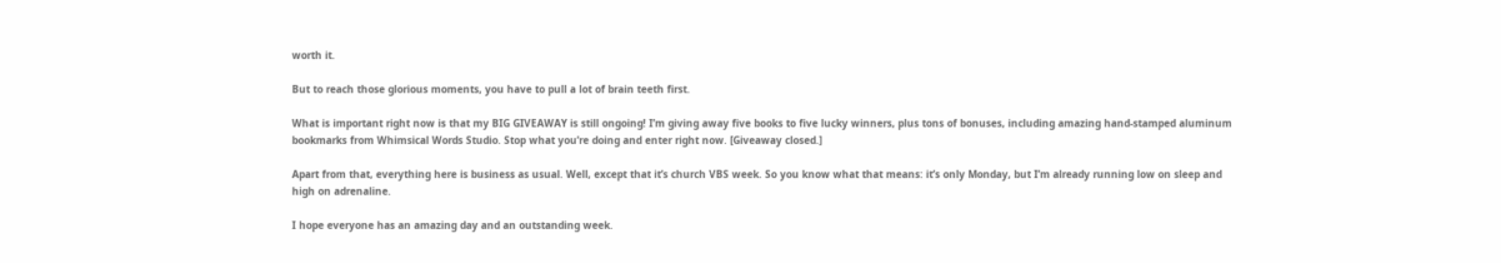worth it.

But to reach those glorious moments, you have to pull a lot of brain teeth first.

What is important right now is that my BIG GIVEAWAY is still ongoing! I’m giving away five books to five lucky winners, plus tons of bonuses, including amazing hand-stamped aluminum bookmarks from Whimsical Words Studio. Stop what you’re doing and enter right now. [Giveaway closed.]

Apart from that, everything here is business as usual. Well, except that it’s church VBS week. So you know what that means: it’s only Monday, but I’m already running low on sleep and high on adrenaline.

I hope everyone has an amazing day and an outstanding week.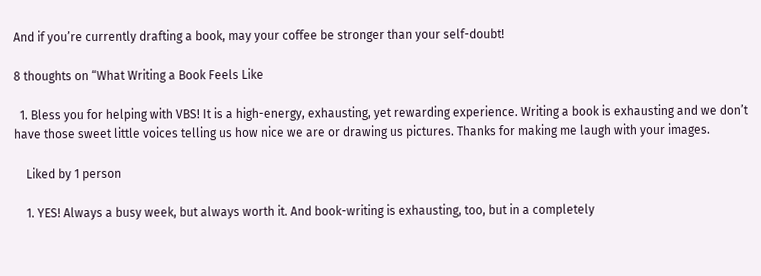And if you’re currently drafting a book, may your coffee be stronger than your self-doubt!

8 thoughts on “What Writing a Book Feels Like

  1. Bless you for helping with VBS! It is a high-energy, exhausting, yet rewarding experience. Writing a book is exhausting and we don’t have those sweet little voices telling us how nice we are or drawing us pictures. Thanks for making me laugh with your images.

    Liked by 1 person

    1. YES! Always a busy week, but always worth it. And book-writing is exhausting, too, but in a completely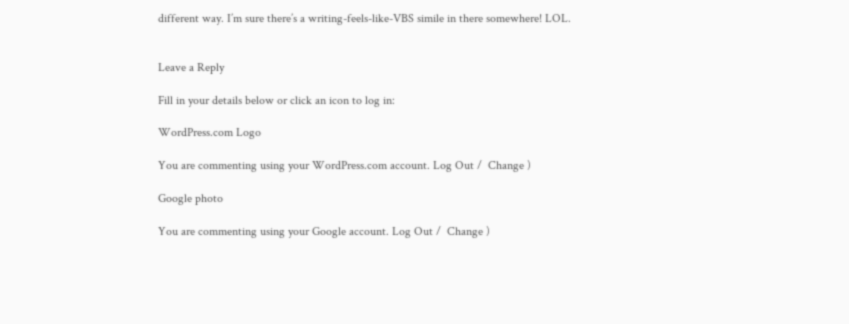different way. I’m sure there’s a writing-feels-like-VBS simile in there somewhere! LOL.


Leave a Reply

Fill in your details below or click an icon to log in:

WordPress.com Logo

You are commenting using your WordPress.com account. Log Out /  Change )

Google photo

You are commenting using your Google account. Log Out /  Change )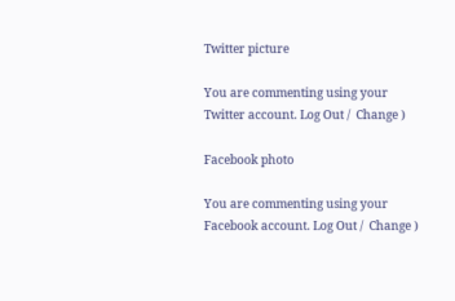Twitter picture

You are commenting using your Twitter account. Log Out /  Change )

Facebook photo

You are commenting using your Facebook account. Log Out /  Change )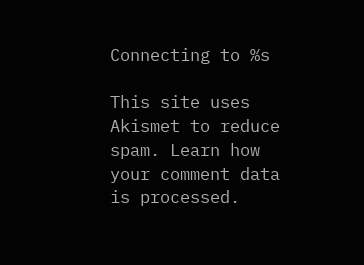Connecting to %s

This site uses Akismet to reduce spam. Learn how your comment data is processed.